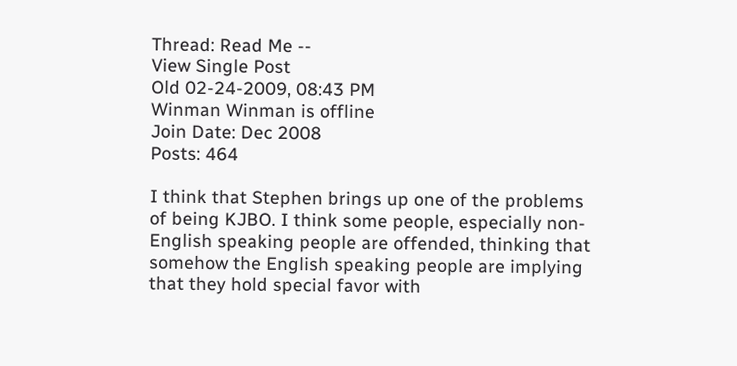Thread: Read Me --
View Single Post
Old 02-24-2009, 08:43 PM
Winman Winman is offline
Join Date: Dec 2008
Posts: 464

I think that Stephen brings up one of the problems of being KJBO. I think some people, especially non-English speaking people are offended, thinking that somehow the English speaking people are implying that they hold special favor with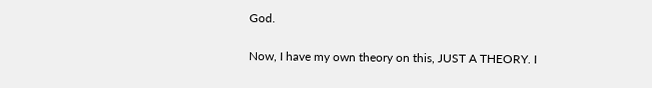God.

Now, I have my own theory on this, JUST A THEORY. I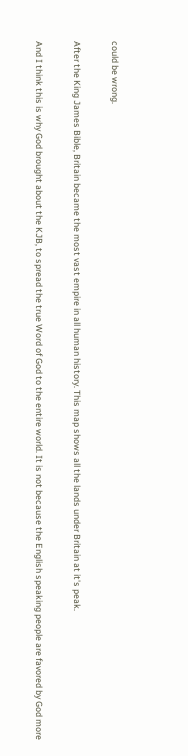could be wrong.

After the King James Bible, Britain became the most vast empire in all human history. This map shows all the lands under Britain at it's peak.

And I think this is why God brought about the KJB, to spread the true Word of God to the entire world. It is not because the English speaking people are favored by God more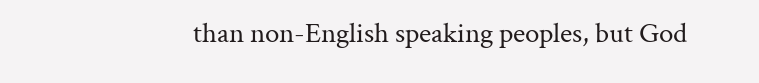than non-English speaking peoples, but God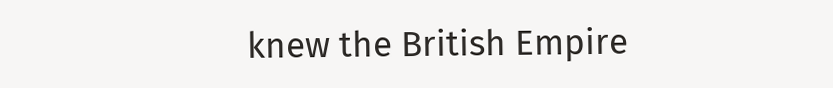knew the British Empire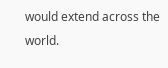would extend across the world.